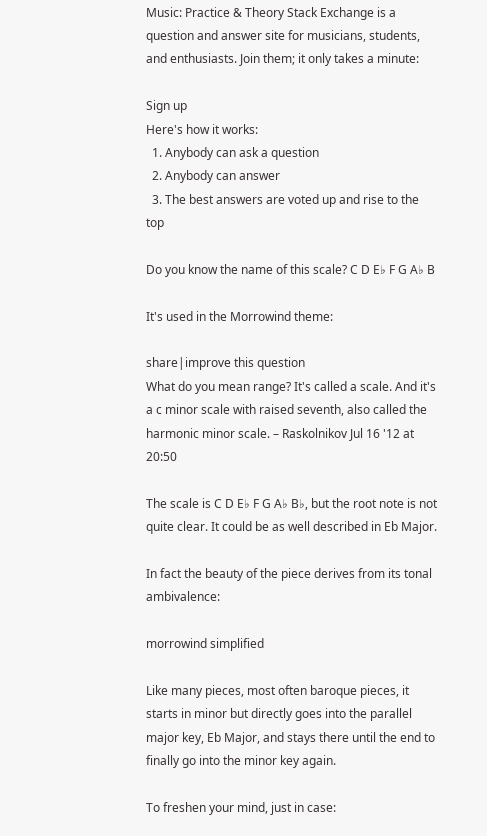Music: Practice & Theory Stack Exchange is a question and answer site for musicians, students, and enthusiasts. Join them; it only takes a minute:

Sign up
Here's how it works:
  1. Anybody can ask a question
  2. Anybody can answer
  3. The best answers are voted up and rise to the top

Do you know the name of this scale? C D E♭ F G A♭ B

It's used in the Morrowind theme:

share|improve this question
What do you mean range? It's called a scale. And it's a c minor scale with raised seventh, also called the harmonic minor scale. – Raskolnikov Jul 16 '12 at 20:50

The scale is C D E♭ F G A♭ B♭, but the root note is not quite clear. It could be as well described in Eb Major.

In fact the beauty of the piece derives from its tonal ambivalence:

morrowind simplified

Like many pieces, most often baroque pieces, it starts in minor but directly goes into the parallel major key, Eb Major, and stays there until the end to finally go into the minor key again.

To freshen your mind, just in case: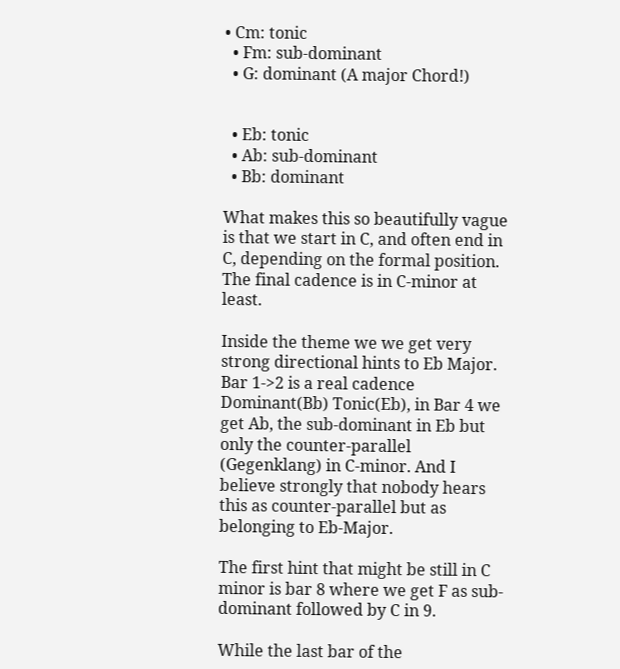• Cm: tonic
  • Fm: sub-dominant
  • G: dominant (A major Chord!)


  • Eb: tonic
  • Ab: sub-dominant
  • Bb: dominant

What makes this so beautifully vague is that we start in C, and often end in C, depending on the formal position. The final cadence is in C-minor at least.

Inside the theme we we get very strong directional hints to Eb Major. Bar 1->2 is a real cadence Dominant(Bb) Tonic(Eb), in Bar 4 we get Ab, the sub-dominant in Eb but only the counter-parallel (Gegenklang) in C-minor. And I believe strongly that nobody hears this as counter-parallel but as belonging to Eb-Major.

The first hint that might be still in C minor is bar 8 where we get F as sub-dominant followed by C in 9.

While the last bar of the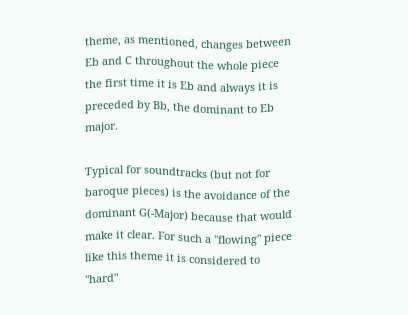theme, as mentioned, changes between Eb and C throughout the whole piece the first time it is Eb and always it is preceded by Bb, the dominant to Eb major.

Typical for soundtracks (but not for baroque pieces) is the avoidance of the dominant G(-Major) because that would make it clear. For such a "flowing" piece like this theme it is considered to "hard"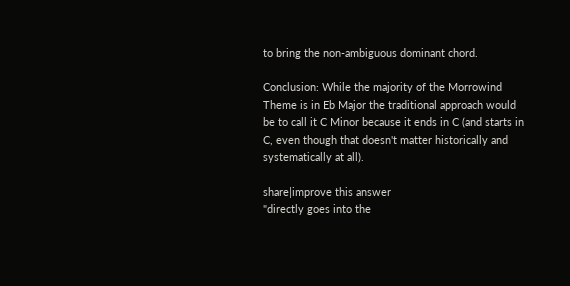to bring the non-ambiguous dominant chord.

Conclusion: While the majority of the Morrowind Theme is in Eb Major the traditional approach would be to call it C Minor because it ends in C (and starts in C, even though that doesn't matter historically and systematically at all).

share|improve this answer
"directly goes into the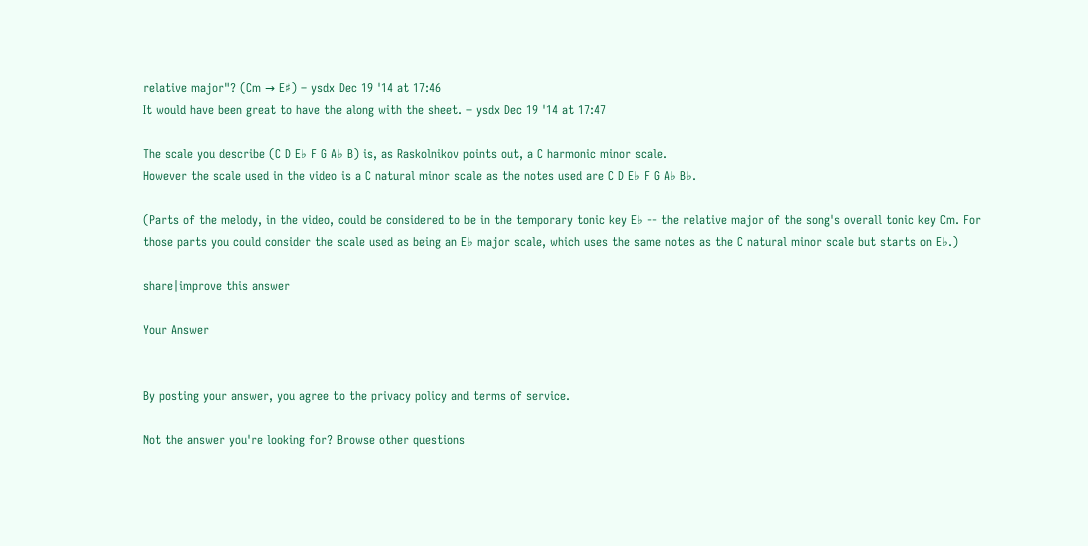relative major"? (Cm → E♯) – ysdx Dec 19 '14 at 17:46
It would have been great to have the along with the sheet. – ysdx Dec 19 '14 at 17:47

The scale you describe (C D E♭ F G A♭ B) is, as Raskolnikov points out, a C harmonic minor scale.
However the scale used in the video is a C natural minor scale as the notes used are C D E♭ F G A♭ B♭.

(Parts of the melody, in the video, could be considered to be in the temporary tonic key E♭ -- the relative major of the song's overall tonic key Cm. For those parts you could consider the scale used as being an E♭ major scale, which uses the same notes as the C natural minor scale but starts on E♭.)

share|improve this answer

Your Answer


By posting your answer, you agree to the privacy policy and terms of service.

Not the answer you're looking for? Browse other questions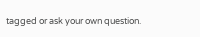tagged or ask your own question.